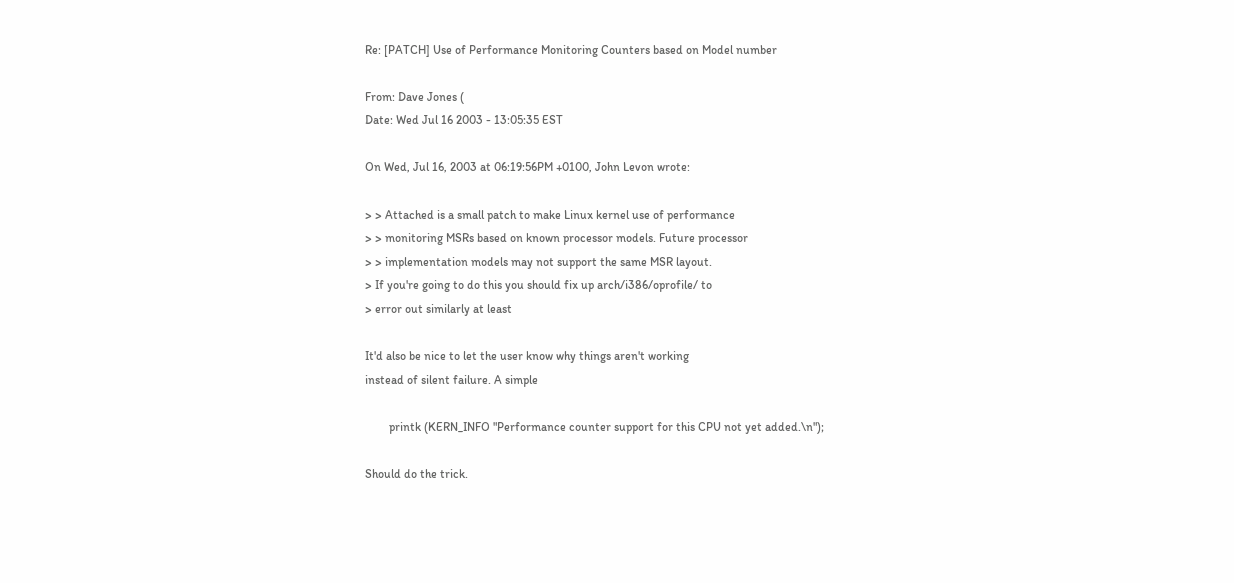Re: [PATCH] Use of Performance Monitoring Counters based on Model number

From: Dave Jones (
Date: Wed Jul 16 2003 - 13:05:35 EST

On Wed, Jul 16, 2003 at 06:19:56PM +0100, John Levon wrote:

> > Attached is a small patch to make Linux kernel use of performance
> > monitoring MSRs based on known processor models. Future processor
> > implementation models may not support the same MSR layout.
> If you're going to do this you should fix up arch/i386/oprofile/ to
> error out similarly at least

It'd also be nice to let the user know why things aren't working
instead of silent failure. A simple

        printk (KERN_INFO "Performance counter support for this CPU not yet added.\n");

Should do the trick.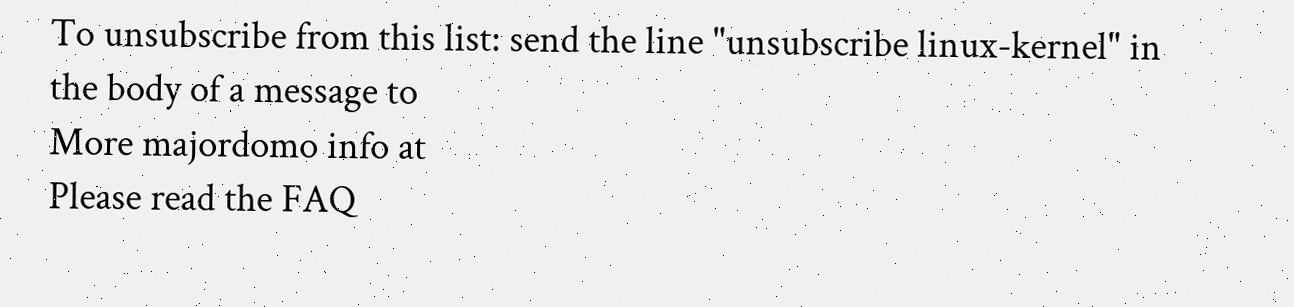To unsubscribe from this list: send the line "unsubscribe linux-kernel" in
the body of a message to
More majordomo info at
Please read the FAQ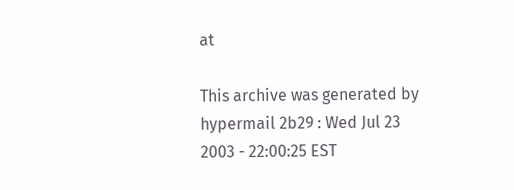at

This archive was generated by hypermail 2b29 : Wed Jul 23 2003 - 22:00:25 EST